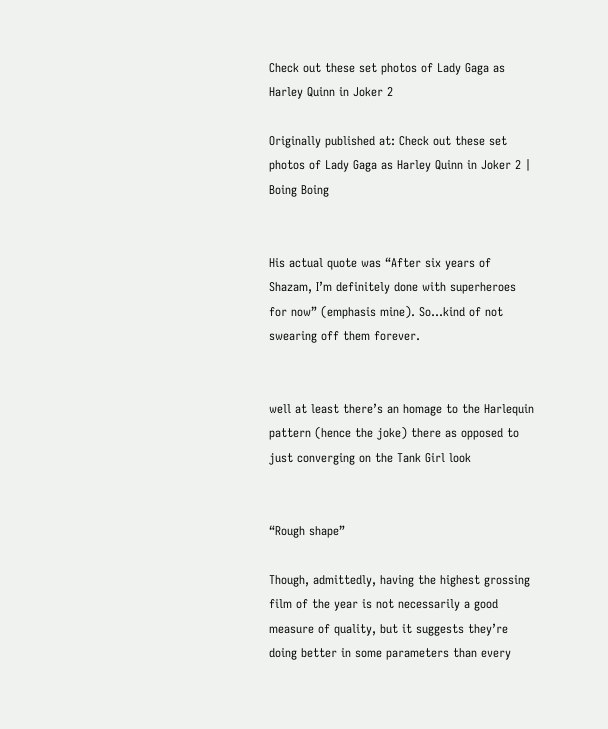Check out these set photos of Lady Gaga as Harley Quinn in Joker 2

Originally published at: Check out these set photos of Lady Gaga as Harley Quinn in Joker 2 | Boing Boing


His actual quote was “After six years of Shazam, I’m definitely done with superheroes for now” (emphasis mine). So…kind of not swearing off them forever.


well at least there’s an homage to the Harlequin pattern (hence the joke) there as opposed to just converging on the Tank Girl look


“Rough shape”

Though, admittedly, having the highest grossing film of the year is not necessarily a good measure of quality, but it suggests they’re doing better in some parameters than every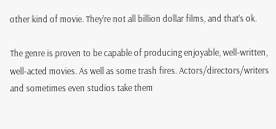other kind of movie. They’re not all billion dollar films, and that’s ok.

The genre is proven to be capable of producing enjoyable, well-written, well-acted movies. As well as some trash fires. Actors/directors/writers and sometimes even studios take them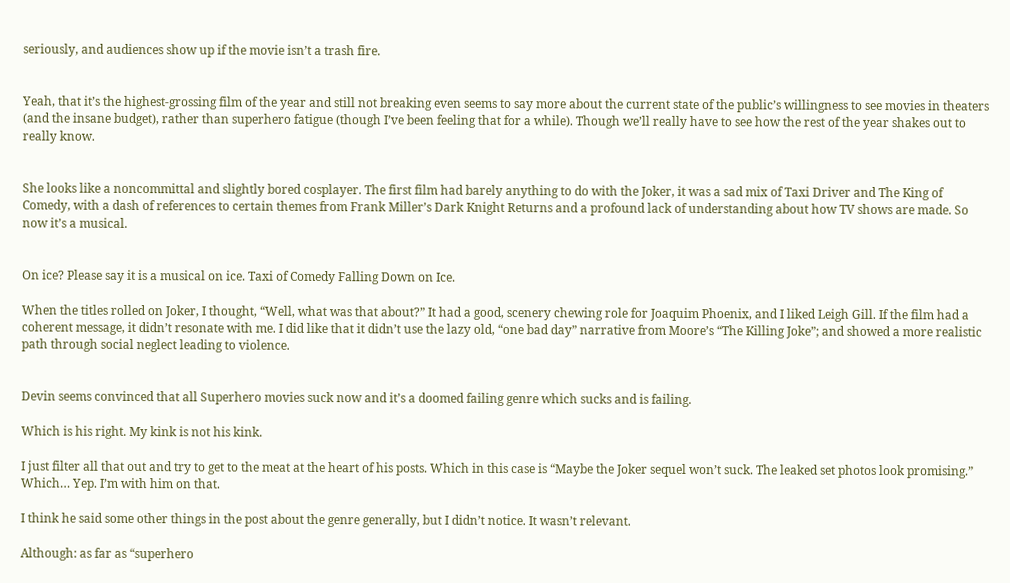seriously, and audiences show up if the movie isn’t a trash fire.


Yeah, that it’s the highest-grossing film of the year and still not breaking even seems to say more about the current state of the public’s willingness to see movies in theaters (and the insane budget), rather than superhero fatigue (though I’ve been feeling that for a while). Though we’ll really have to see how the rest of the year shakes out to really know.


She looks like a noncommittal and slightly bored cosplayer. The first film had barely anything to do with the Joker, it was a sad mix of Taxi Driver and The King of Comedy, with a dash of references to certain themes from Frank Miller’s Dark Knight Returns and a profound lack of understanding about how TV shows are made. So now it’s a musical.


On ice? Please say it is a musical on ice. Taxi of Comedy Falling Down on Ice.

When the titles rolled on Joker, I thought, “Well, what was that about?” It had a good, scenery chewing role for Joaquim Phoenix, and I liked Leigh Gill. If the film had a coherent message, it didn’t resonate with me. I did like that it didn’t use the lazy old, “one bad day” narrative from Moore’s “The Killing Joke”; and showed a more realistic path through social neglect leading to violence.


Devin seems convinced that all Superhero movies suck now and it’s a doomed failing genre which sucks and is failing.

Which is his right. My kink is not his kink.

I just filter all that out and try to get to the meat at the heart of his posts. Which in this case is “Maybe the Joker sequel won’t suck. The leaked set photos look promising.” Which… Yep. I’m with him on that.

I think he said some other things in the post about the genre generally, but I didn’t notice. It wasn’t relevant.

Although: as far as “superhero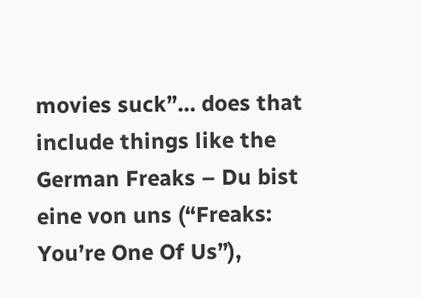movies suck”… does that include things like the German Freaks – Du bist eine von uns (“Freaks: You’re One Of Us”),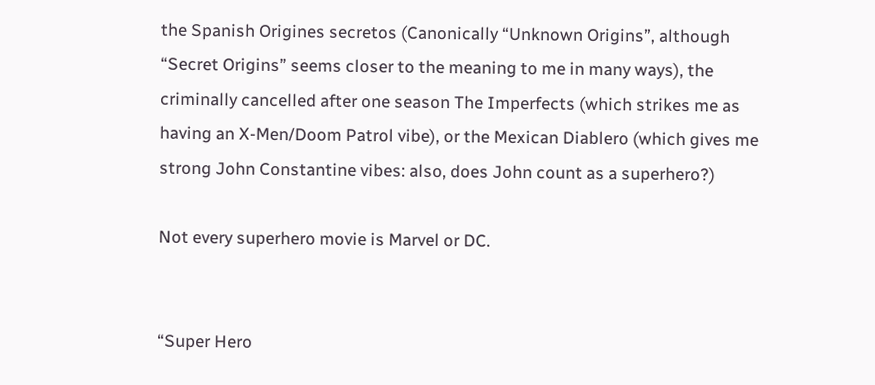the Spanish Origines secretos (Canonically “Unknown Origins”, although “Secret Origins” seems closer to the meaning to me in many ways), the criminally cancelled after one season The Imperfects (which strikes me as having an X-Men/Doom Patrol vibe), or the Mexican Diablero (which gives me strong John Constantine vibes: also, does John count as a superhero?)

Not every superhero movie is Marvel or DC.


“Super Hero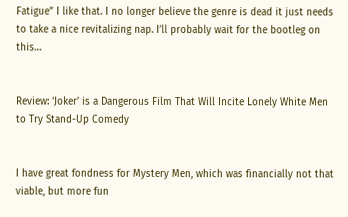Fatigue” I like that. I no longer believe the genre is dead it just needs to take a nice revitalizing nap. I’ll probably wait for the bootleg on this…


Review: ‘Joker’ is a Dangerous Film That Will Incite Lonely White Men to Try Stand-Up Comedy


I have great fondness for Mystery Men, which was financially not that viable, but more fun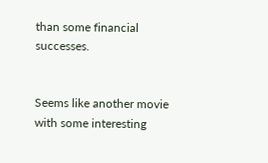than some financial successes.


Seems like another movie with some interesting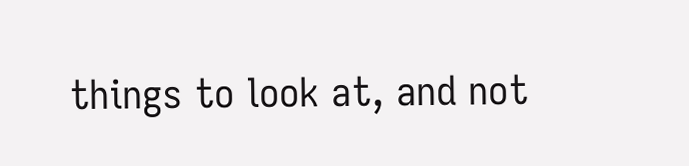things to look at, and not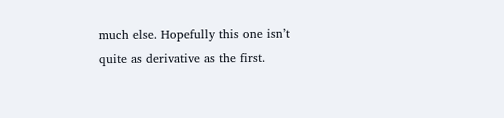much else. Hopefully this one isn’t quite as derivative as the first.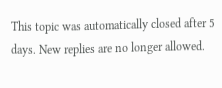This topic was automatically closed after 5 days. New replies are no longer allowed.